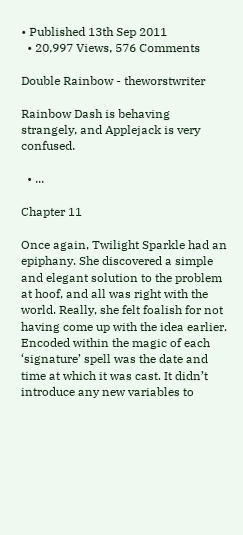• Published 13th Sep 2011
  • 20,997 Views, 576 Comments

Double Rainbow - theworstwriter

Rainbow Dash is behaving strangely, and Applejack is very confused.

  • ...

Chapter 11

Once again, Twilight Sparkle had an epiphany. She discovered a simple and elegant solution to the problem at hoof, and all was right with the world. Really, she felt foalish for not having come up with the idea earlier. Encoded within the magic of each ‘signature’ spell was the date and time at which it was cast. It didn’t introduce any new variables to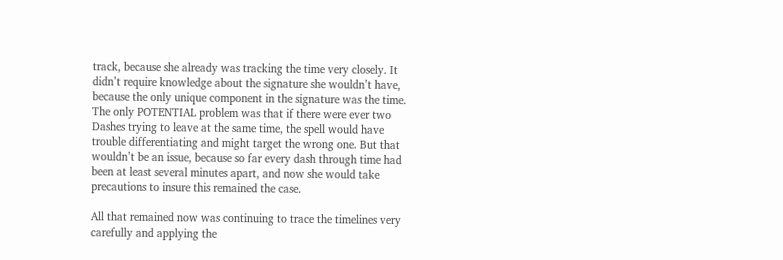track, because she already was tracking the time very closely. It didn’t require knowledge about the signature she wouldn’t have, because the only unique component in the signature was the time. The only POTENTIAL problem was that if there were ever two Dashes trying to leave at the same time, the spell would have trouble differentiating and might target the wrong one. But that wouldn’t be an issue, because so far every dash through time had been at least several minutes apart, and now she would take precautions to insure this remained the case.

All that remained now was continuing to trace the timelines very carefully and applying the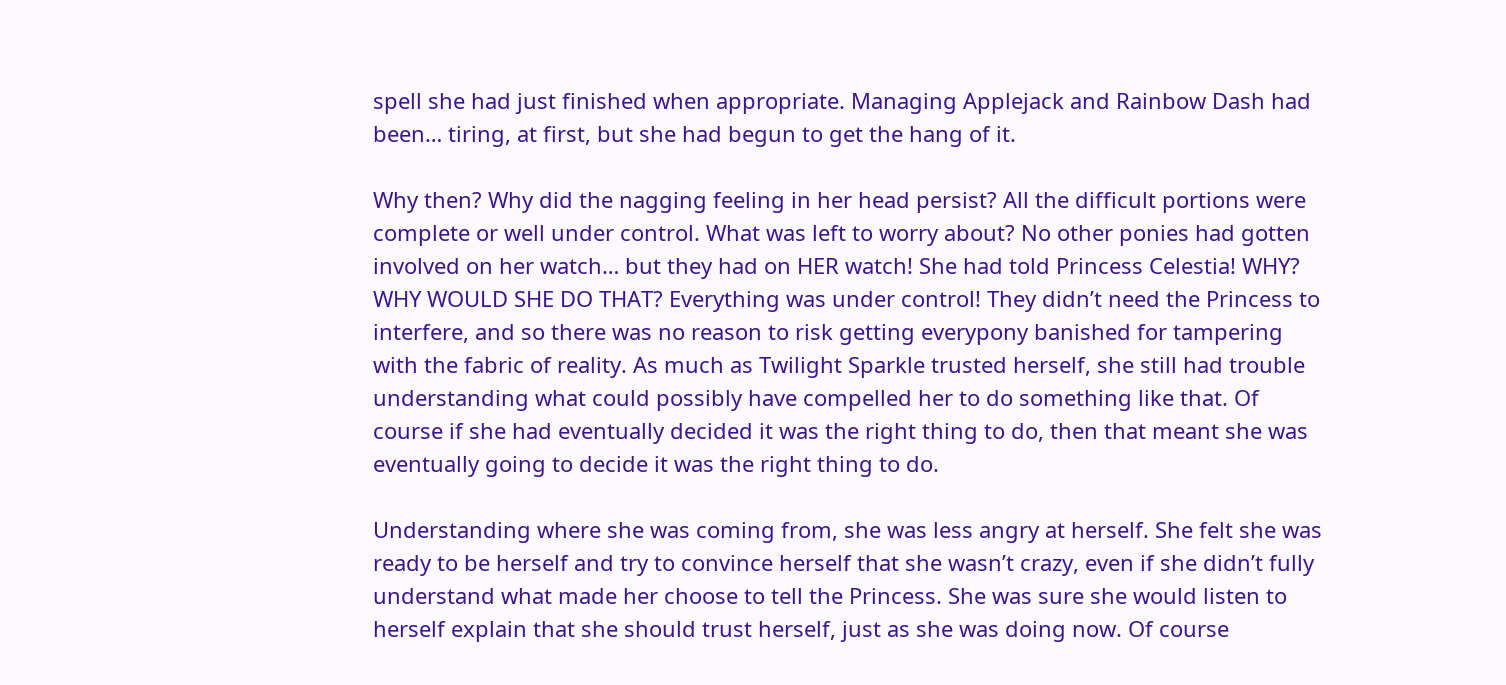spell she had just finished when appropriate. Managing Applejack and Rainbow Dash had been… tiring, at first, but she had begun to get the hang of it.

Why then? Why did the nagging feeling in her head persist? All the difficult portions were complete or well under control. What was left to worry about? No other ponies had gotten involved on her watch… but they had on HER watch! She had told Princess Celestia! WHY? WHY WOULD SHE DO THAT? Everything was under control! They didn’t need the Princess to interfere, and so there was no reason to risk getting everypony banished for tampering with the fabric of reality. As much as Twilight Sparkle trusted herself, she still had trouble understanding what could possibly have compelled her to do something like that. Of course if she had eventually decided it was the right thing to do, then that meant she was eventually going to decide it was the right thing to do.

Understanding where she was coming from, she was less angry at herself. She felt she was ready to be herself and try to convince herself that she wasn’t crazy, even if she didn’t fully understand what made her choose to tell the Princess. She was sure she would listen to herself explain that she should trust herself, just as she was doing now. Of course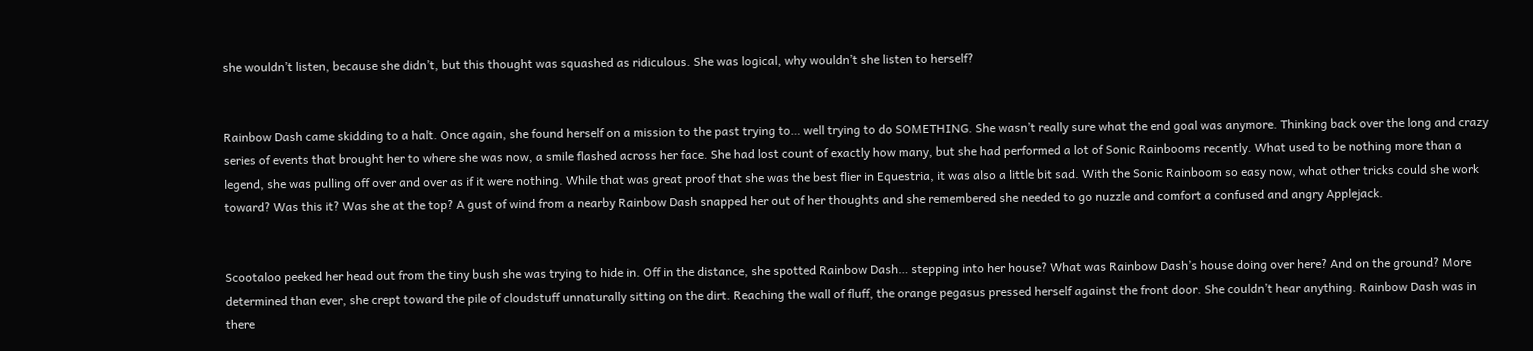she wouldn’t listen, because she didn’t, but this thought was squashed as ridiculous. She was logical, why wouldn’t she listen to herself?


Rainbow Dash came skidding to a halt. Once again, she found herself on a mission to the past trying to… well trying to do SOMETHING. She wasn’t really sure what the end goal was anymore. Thinking back over the long and crazy series of events that brought her to where she was now, a smile flashed across her face. She had lost count of exactly how many, but she had performed a lot of Sonic Rainbooms recently. What used to be nothing more than a legend, she was pulling off over and over as if it were nothing. While that was great proof that she was the best flier in Equestria, it was also a little bit sad. With the Sonic Rainboom so easy now, what other tricks could she work toward? Was this it? Was she at the top? A gust of wind from a nearby Rainbow Dash snapped her out of her thoughts and she remembered she needed to go nuzzle and comfort a confused and angry Applejack.


Scootaloo peeked her head out from the tiny bush she was trying to hide in. Off in the distance, she spotted Rainbow Dash… stepping into her house? What was Rainbow Dash’s house doing over here? And on the ground? More determined than ever, she crept toward the pile of cloudstuff unnaturally sitting on the dirt. Reaching the wall of fluff, the orange pegasus pressed herself against the front door. She couldn’t hear anything. Rainbow Dash was in there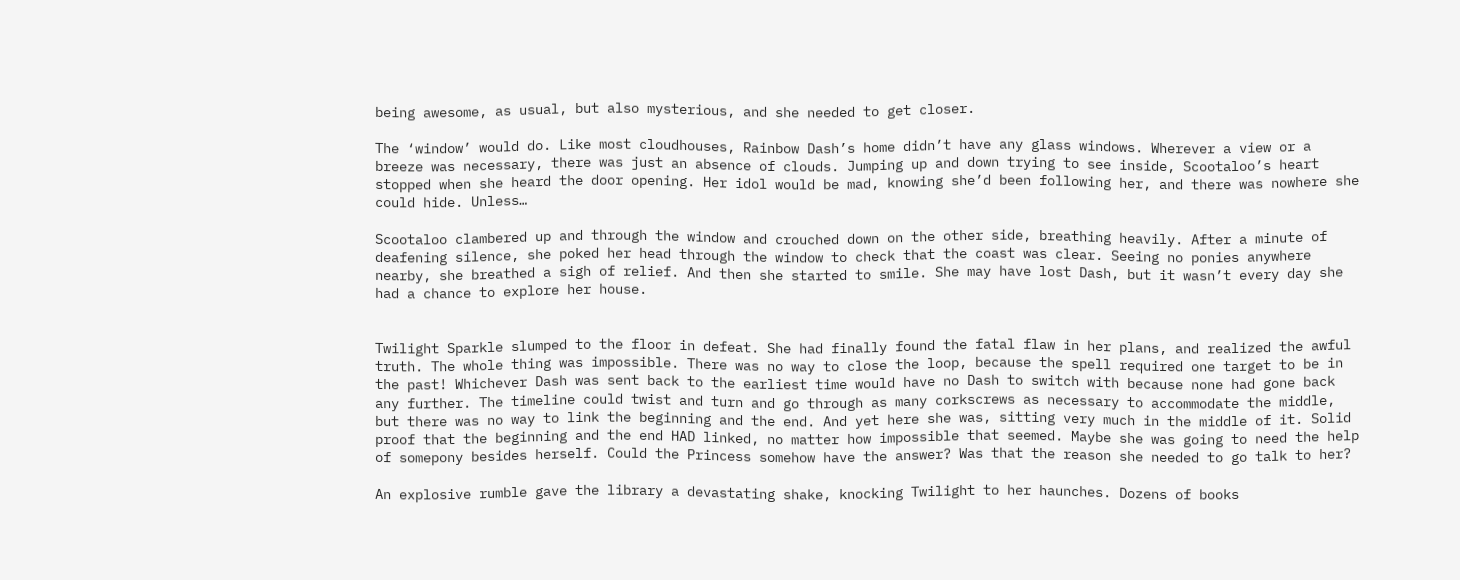being awesome, as usual, but also mysterious, and she needed to get closer.

The ‘window’ would do. Like most cloudhouses, Rainbow Dash’s home didn’t have any glass windows. Wherever a view or a breeze was necessary, there was just an absence of clouds. Jumping up and down trying to see inside, Scootaloo’s heart stopped when she heard the door opening. Her idol would be mad, knowing she’d been following her, and there was nowhere she could hide. Unless…

Scootaloo clambered up and through the window and crouched down on the other side, breathing heavily. After a minute of deafening silence, she poked her head through the window to check that the coast was clear. Seeing no ponies anywhere nearby, she breathed a sigh of relief. And then she started to smile. She may have lost Dash, but it wasn’t every day she had a chance to explore her house.


Twilight Sparkle slumped to the floor in defeat. She had finally found the fatal flaw in her plans, and realized the awful truth. The whole thing was impossible. There was no way to close the loop, because the spell required one target to be in the past! Whichever Dash was sent back to the earliest time would have no Dash to switch with because none had gone back any further. The timeline could twist and turn and go through as many corkscrews as necessary to accommodate the middle, but there was no way to link the beginning and the end. And yet here she was, sitting very much in the middle of it. Solid proof that the beginning and the end HAD linked, no matter how impossible that seemed. Maybe she was going to need the help of somepony besides herself. Could the Princess somehow have the answer? Was that the reason she needed to go talk to her?

An explosive rumble gave the library a devastating shake, knocking Twilight to her haunches. Dozens of books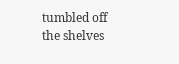tumbled off the shelves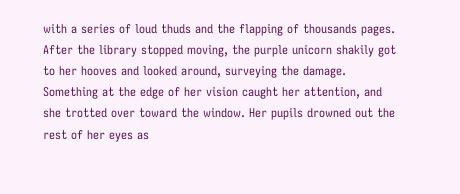with a series of loud thuds and the flapping of thousands pages. After the library stopped moving, the purple unicorn shakily got to her hooves and looked around, surveying the damage. Something at the edge of her vision caught her attention, and she trotted over toward the window. Her pupils drowned out the rest of her eyes as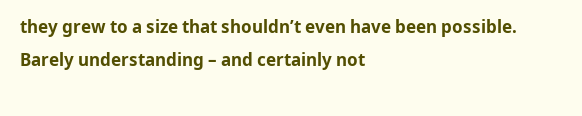they grew to a size that shouldn’t even have been possible. Barely understanding – and certainly not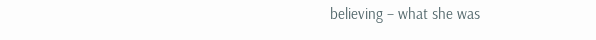believing – what she was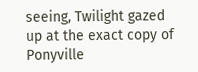seeing, Twilight gazed up at the exact copy of Ponyville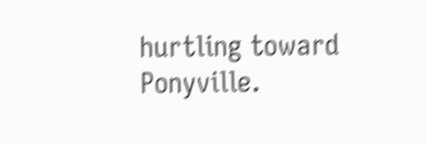hurtling toward Ponyville.